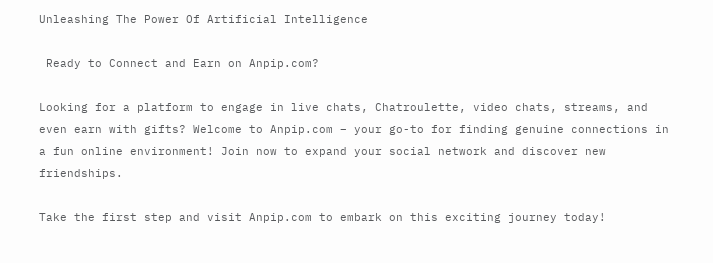Unleashing The Power Of Artificial Intelligence

 Ready to Connect and Earn on Anpip.com?

Looking for a platform to engage in live chats, Chatroulette, video chats, streams, and even earn with gifts? Welcome to Anpip.com – your go-to for finding genuine connections in a fun online environment! Join now to expand your social network and discover new friendships.

Take the first step and visit Anpip.com to embark on this exciting journey today!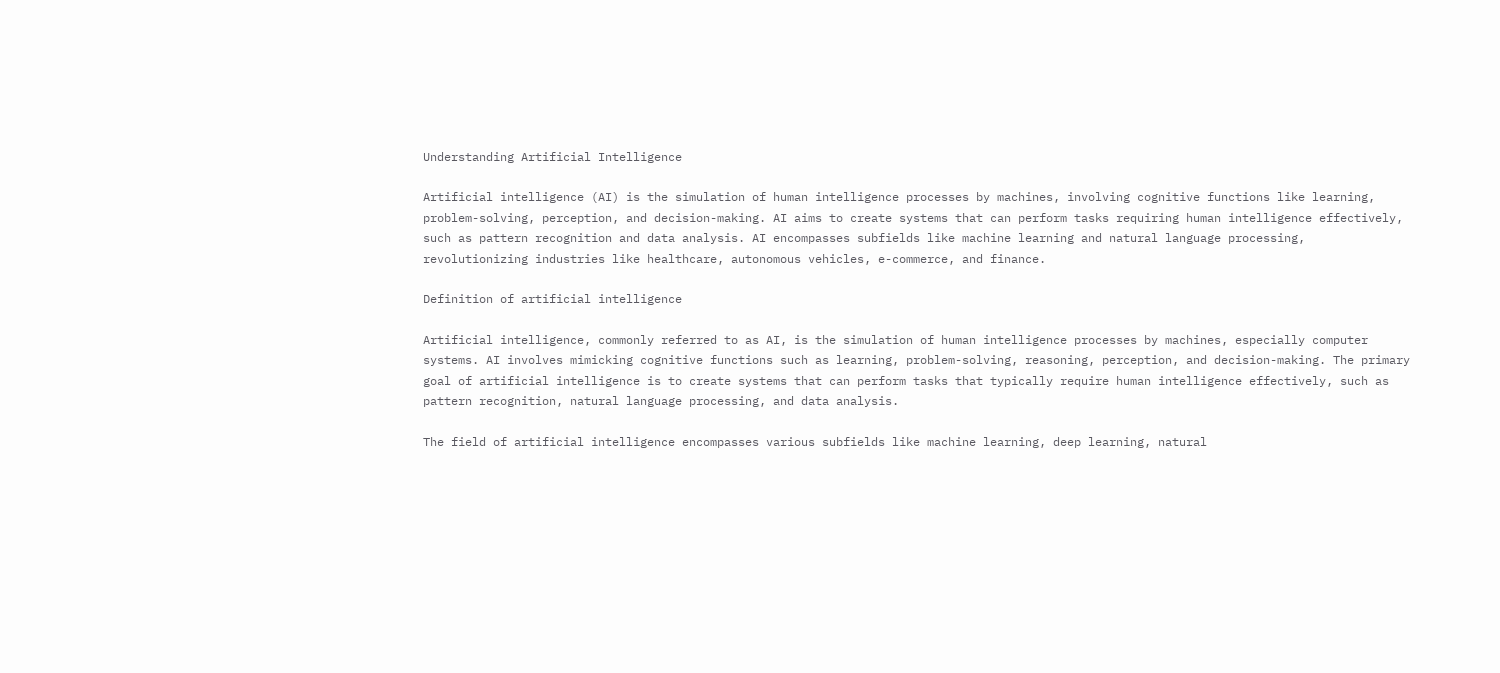Understanding Artificial Intelligence

Artificial intelligence (AI) is the simulation of human intelligence processes by machines, involving cognitive functions like learning, problem-solving, perception, and decision-making. AI aims to create systems that can perform tasks requiring human intelligence effectively, such as pattern recognition and data analysis. AI encompasses subfields like machine learning and natural language processing, revolutionizing industries like healthcare, autonomous vehicles, e-commerce, and finance.

Definition of artificial intelligence

Artificial intelligence, commonly referred to as AI, is the simulation of human intelligence processes by machines, especially computer systems. AI involves mimicking cognitive functions such as learning, problem-solving, reasoning, perception, and decision-making. The primary goal of artificial intelligence is to create systems that can perform tasks that typically require human intelligence effectively, such as pattern recognition, natural language processing, and data analysis.

The field of artificial intelligence encompasses various subfields like machine learning, deep learning, natural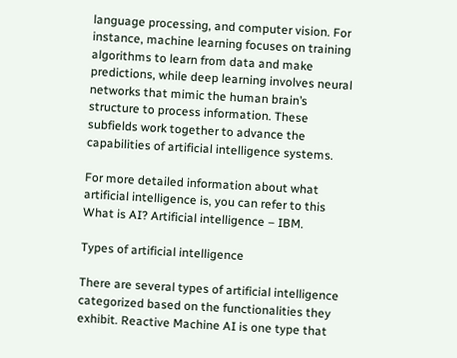language processing, and computer vision. For instance, machine learning focuses on training algorithms to learn from data and make predictions, while deep learning involves neural networks that mimic the human brain’s structure to process information. These subfields work together to advance the capabilities of artificial intelligence systems.

For more detailed information about what artificial intelligence is, you can refer to this What is AI? Artificial intelligence – IBM.

Types of artificial intelligence

There are several types of artificial intelligence categorized based on the functionalities they exhibit. Reactive Machine AI is one type that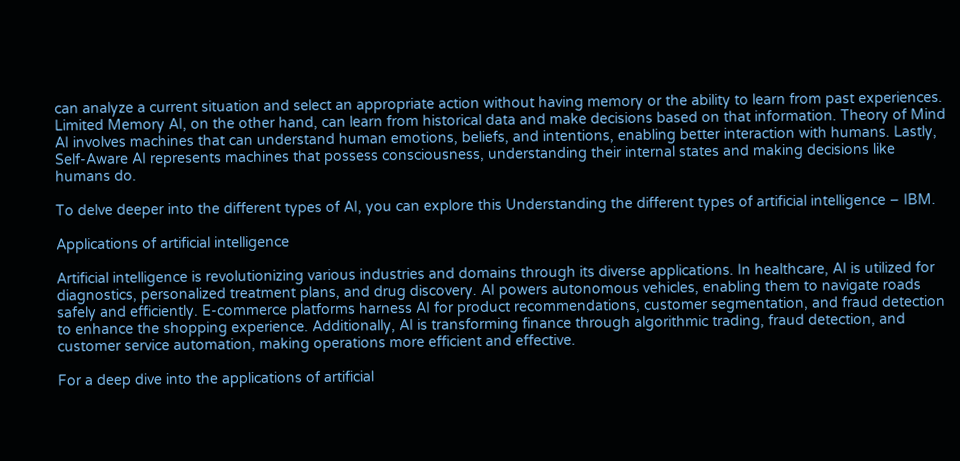can analyze a current situation and select an appropriate action without having memory or the ability to learn from past experiences. Limited Memory AI, on the other hand, can learn from historical data and make decisions based on that information. Theory of Mind AI involves machines that can understand human emotions, beliefs, and intentions, enabling better interaction with humans. Lastly, Self-Aware AI represents machines that possess consciousness, understanding their internal states and making decisions like humans do.

To delve deeper into the different types of AI, you can explore this Understanding the different types of artificial intelligence – IBM.

Applications of artificial intelligence

Artificial intelligence is revolutionizing various industries and domains through its diverse applications. In healthcare, AI is utilized for diagnostics, personalized treatment plans, and drug discovery. AI powers autonomous vehicles, enabling them to navigate roads safely and efficiently. E-commerce platforms harness AI for product recommendations, customer segmentation, and fraud detection to enhance the shopping experience. Additionally, AI is transforming finance through algorithmic trading, fraud detection, and customer service automation, making operations more efficient and effective.

For a deep dive into the applications of artificial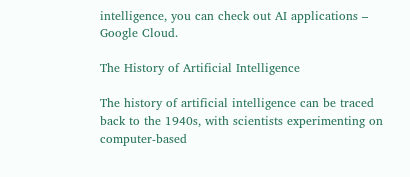intelligence, you can check out AI applications – Google Cloud.

The History of Artificial Intelligence

The history of artificial intelligence can be traced back to the 1940s, with scientists experimenting on computer-based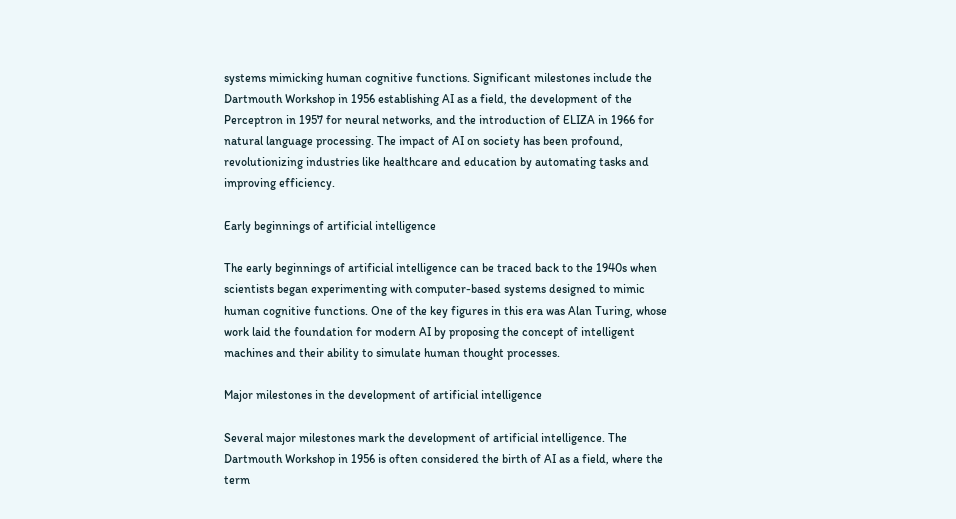systems mimicking human cognitive functions. Significant milestones include the Dartmouth Workshop in 1956 establishing AI as a field, the development of the Perceptron in 1957 for neural networks, and the introduction of ELIZA in 1966 for natural language processing. The impact of AI on society has been profound, revolutionizing industries like healthcare and education by automating tasks and improving efficiency.

Early beginnings of artificial intelligence

The early beginnings of artificial intelligence can be traced back to the 1940s when scientists began experimenting with computer-based systems designed to mimic human cognitive functions. One of the key figures in this era was Alan Turing, whose work laid the foundation for modern AI by proposing the concept of intelligent machines and their ability to simulate human thought processes.

Major milestones in the development of artificial intelligence

Several major milestones mark the development of artificial intelligence. The Dartmouth Workshop in 1956 is often considered the birth of AI as a field, where the term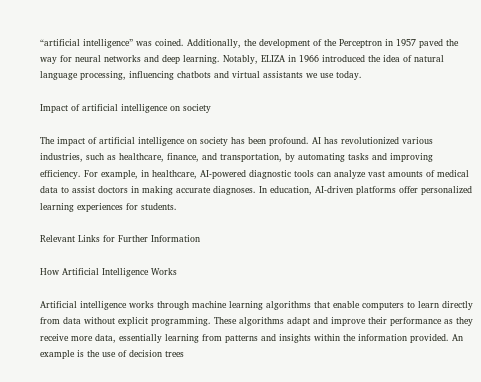“artificial intelligence” was coined. Additionally, the development of the Perceptron in 1957 paved the way for neural networks and deep learning. Notably, ELIZA in 1966 introduced the idea of natural language processing, influencing chatbots and virtual assistants we use today.

Impact of artificial intelligence on society

The impact of artificial intelligence on society has been profound. AI has revolutionized various industries, such as healthcare, finance, and transportation, by automating tasks and improving efficiency. For example, in healthcare, AI-powered diagnostic tools can analyze vast amounts of medical data to assist doctors in making accurate diagnoses. In education, AI-driven platforms offer personalized learning experiences for students.

Relevant Links for Further Information

How Artificial Intelligence Works

Artificial intelligence works through machine learning algorithms that enable computers to learn directly from data without explicit programming. These algorithms adapt and improve their performance as they receive more data, essentially learning from patterns and insights within the information provided. An example is the use of decision trees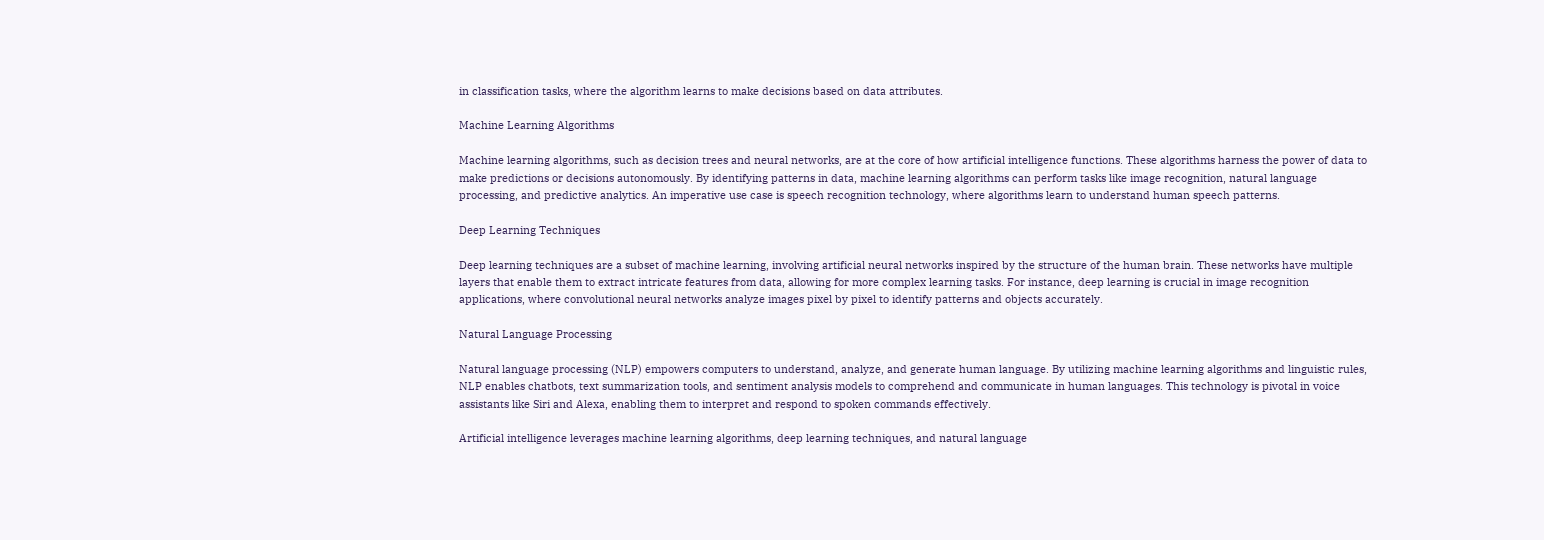in classification tasks, where the algorithm learns to make decisions based on data attributes.

Machine Learning Algorithms

Machine learning algorithms, such as decision trees and neural networks, are at the core of how artificial intelligence functions. These algorithms harness the power of data to make predictions or decisions autonomously. By identifying patterns in data, machine learning algorithms can perform tasks like image recognition, natural language processing, and predictive analytics. An imperative use case is speech recognition technology, where algorithms learn to understand human speech patterns.

Deep Learning Techniques

Deep learning techniques are a subset of machine learning, involving artificial neural networks inspired by the structure of the human brain. These networks have multiple layers that enable them to extract intricate features from data, allowing for more complex learning tasks. For instance, deep learning is crucial in image recognition applications, where convolutional neural networks analyze images pixel by pixel to identify patterns and objects accurately.

Natural Language Processing

Natural language processing (NLP) empowers computers to understand, analyze, and generate human language. By utilizing machine learning algorithms and linguistic rules, NLP enables chatbots, text summarization tools, and sentiment analysis models to comprehend and communicate in human languages. This technology is pivotal in voice assistants like Siri and Alexa, enabling them to interpret and respond to spoken commands effectively.

Artificial intelligence leverages machine learning algorithms, deep learning techniques, and natural language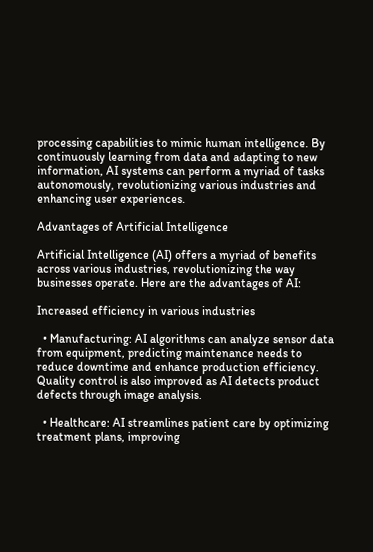processing capabilities to mimic human intelligence. By continuously learning from data and adapting to new information, AI systems can perform a myriad of tasks autonomously, revolutionizing various industries and enhancing user experiences.

Advantages of Artificial Intelligence

Artificial Intelligence (AI) offers a myriad of benefits across various industries, revolutionizing the way businesses operate. Here are the advantages of AI:

Increased efficiency in various industries

  • Manufacturing: AI algorithms can analyze sensor data from equipment, predicting maintenance needs to reduce downtime and enhance production efficiency. Quality control is also improved as AI detects product defects through image analysis.

  • Healthcare: AI streamlines patient care by optimizing treatment plans, improving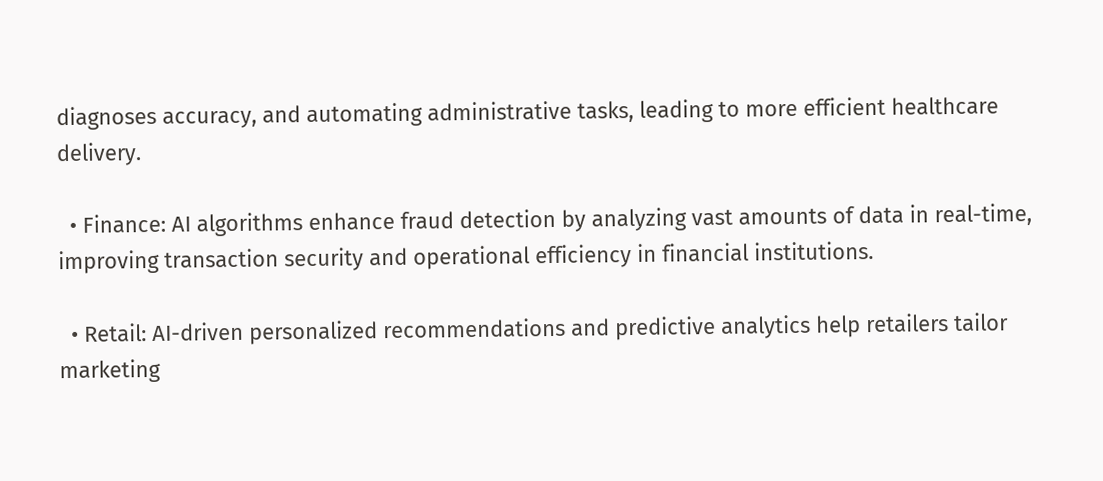diagnoses accuracy, and automating administrative tasks, leading to more efficient healthcare delivery.

  • Finance: AI algorithms enhance fraud detection by analyzing vast amounts of data in real-time, improving transaction security and operational efficiency in financial institutions.

  • Retail: AI-driven personalized recommendations and predictive analytics help retailers tailor marketing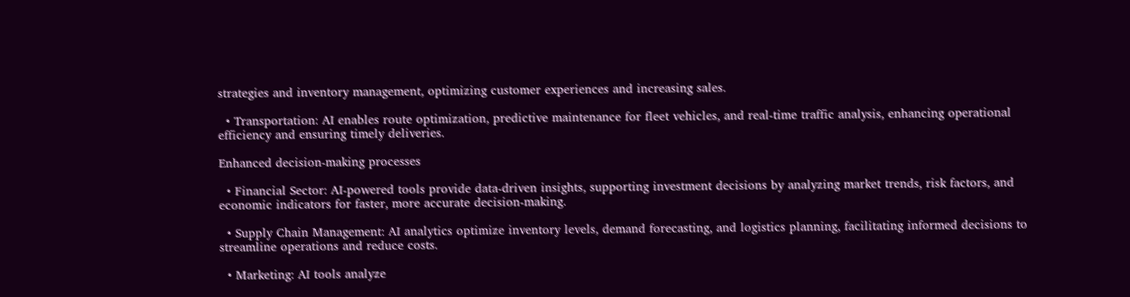strategies and inventory management, optimizing customer experiences and increasing sales.

  • Transportation: AI enables route optimization, predictive maintenance for fleet vehicles, and real-time traffic analysis, enhancing operational efficiency and ensuring timely deliveries.

Enhanced decision-making processes

  • Financial Sector: AI-powered tools provide data-driven insights, supporting investment decisions by analyzing market trends, risk factors, and economic indicators for faster, more accurate decision-making.

  • Supply Chain Management: AI analytics optimize inventory levels, demand forecasting, and logistics planning, facilitating informed decisions to streamline operations and reduce costs.

  • Marketing: AI tools analyze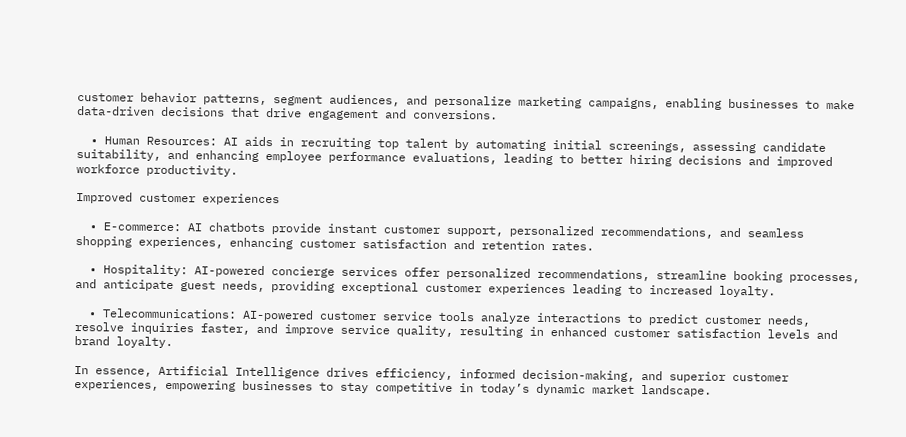customer behavior patterns, segment audiences, and personalize marketing campaigns, enabling businesses to make data-driven decisions that drive engagement and conversions.

  • Human Resources: AI aids in recruiting top talent by automating initial screenings, assessing candidate suitability, and enhancing employee performance evaluations, leading to better hiring decisions and improved workforce productivity.

Improved customer experiences

  • E-commerce: AI chatbots provide instant customer support, personalized recommendations, and seamless shopping experiences, enhancing customer satisfaction and retention rates.

  • Hospitality: AI-powered concierge services offer personalized recommendations, streamline booking processes, and anticipate guest needs, providing exceptional customer experiences leading to increased loyalty.

  • Telecommunications: AI-powered customer service tools analyze interactions to predict customer needs, resolve inquiries faster, and improve service quality, resulting in enhanced customer satisfaction levels and brand loyalty.

In essence, Artificial Intelligence drives efficiency, informed decision-making, and superior customer experiences, empowering businesses to stay competitive in today’s dynamic market landscape.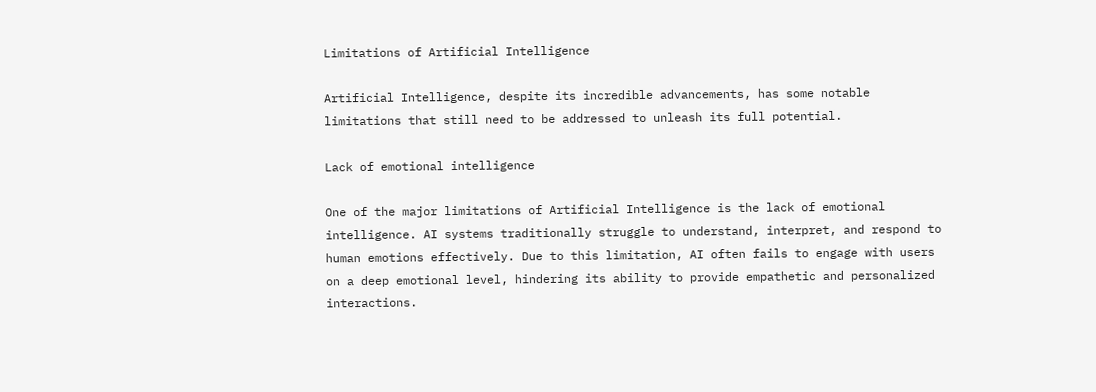Limitations of Artificial Intelligence

Artificial Intelligence, despite its incredible advancements, has some notable limitations that still need to be addressed to unleash its full potential.

Lack of emotional intelligence

One of the major limitations of Artificial Intelligence is the lack of emotional intelligence. AI systems traditionally struggle to understand, interpret, and respond to human emotions effectively. Due to this limitation, AI often fails to engage with users on a deep emotional level, hindering its ability to provide empathetic and personalized interactions.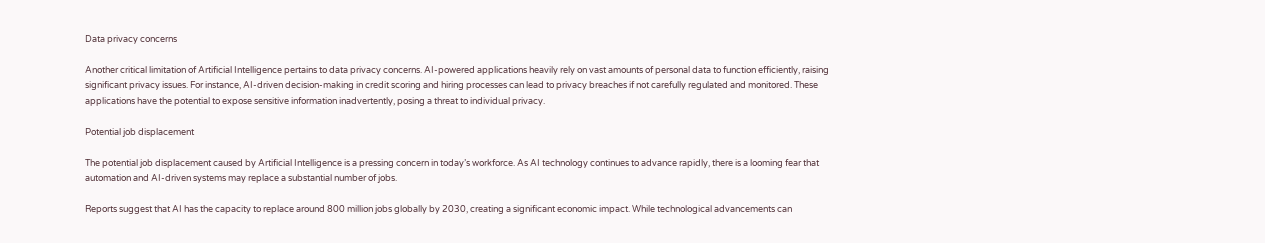Data privacy concerns

Another critical limitation of Artificial Intelligence pertains to data privacy concerns. AI-powered applications heavily rely on vast amounts of personal data to function efficiently, raising significant privacy issues. For instance, AI-driven decision-making in credit scoring and hiring processes can lead to privacy breaches if not carefully regulated and monitored. These applications have the potential to expose sensitive information inadvertently, posing a threat to individual privacy.

Potential job displacement

The potential job displacement caused by Artificial Intelligence is a pressing concern in today’s workforce. As AI technology continues to advance rapidly, there is a looming fear that automation and AI-driven systems may replace a substantial number of jobs.

Reports suggest that AI has the capacity to replace around 800 million jobs globally by 2030, creating a significant economic impact. While technological advancements can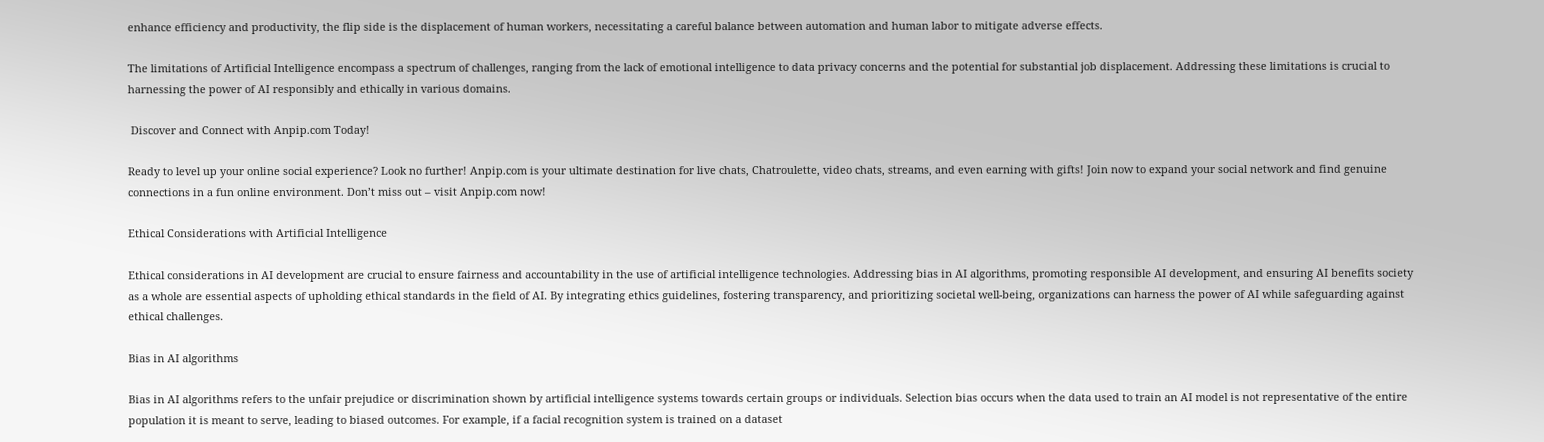enhance efficiency and productivity, the flip side is the displacement of human workers, necessitating a careful balance between automation and human labor to mitigate adverse effects.

The limitations of Artificial Intelligence encompass a spectrum of challenges, ranging from the lack of emotional intelligence to data privacy concerns and the potential for substantial job displacement. Addressing these limitations is crucial to harnessing the power of AI responsibly and ethically in various domains.

 Discover and Connect with Anpip.com Today!

Ready to level up your online social experience? Look no further! Anpip.com is your ultimate destination for live chats, Chatroulette, video chats, streams, and even earning with gifts! Join now to expand your social network and find genuine connections in a fun online environment. Don’t miss out – visit Anpip.com now!

Ethical Considerations with Artificial Intelligence

Ethical considerations in AI development are crucial to ensure fairness and accountability in the use of artificial intelligence technologies. Addressing bias in AI algorithms, promoting responsible AI development, and ensuring AI benefits society as a whole are essential aspects of upholding ethical standards in the field of AI. By integrating ethics guidelines, fostering transparency, and prioritizing societal well-being, organizations can harness the power of AI while safeguarding against ethical challenges.

Bias in AI algorithms

Bias in AI algorithms refers to the unfair prejudice or discrimination shown by artificial intelligence systems towards certain groups or individuals. Selection bias occurs when the data used to train an AI model is not representative of the entire population it is meant to serve, leading to biased outcomes. For example, if a facial recognition system is trained on a dataset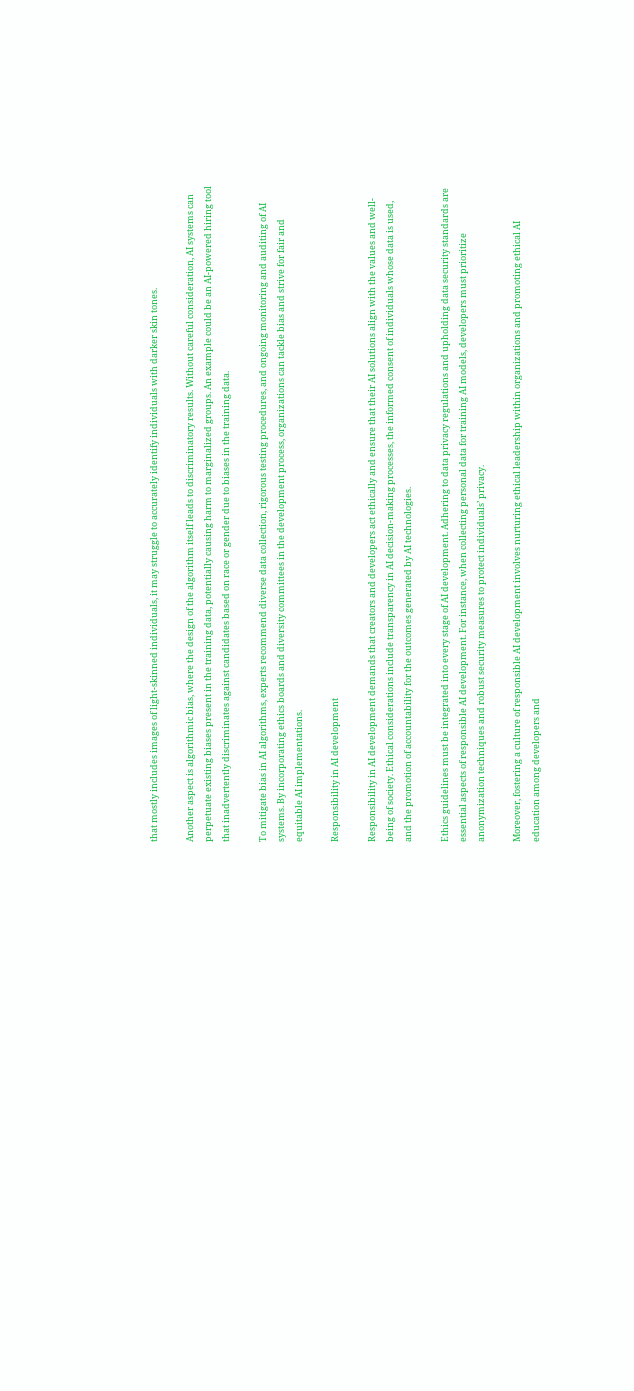that mostly includes images of light-skinned individuals, it may struggle to accurately identify individuals with darker skin tones.

Another aspect is algorithmic bias, where the design of the algorithm itself leads to discriminatory results. Without careful consideration, AI systems can perpetuate existing biases present in the training data, potentially causing harm to marginalized groups. An example could be an AI-powered hiring tool that inadvertently discriminates against candidates based on race or gender due to biases in the training data.

To mitigate bias in AI algorithms, experts recommend diverse data collection, rigorous testing procedures, and ongoing monitoring and auditing of AI systems. By incorporating ethics boards and diversity committees in the development process, organizations can tackle bias and strive for fair and equitable AI implementations.

Responsibility in AI development

Responsibility in AI development demands that creators and developers act ethically and ensure that their AI solutions align with the values and well-being of society. Ethical considerations include transparency in AI decision-making processes, the informed consent of individuals whose data is used, and the promotion of accountability for the outcomes generated by AI technologies.

Ethics guidelines must be integrated into every stage of AI development. Adhering to data privacy regulations and upholding data security standards are essential aspects of responsible AI development. For instance, when collecting personal data for training AI models, developers must prioritize anonymization techniques and robust security measures to protect individuals’ privacy.

Moreover, fostering a culture of responsible AI development involves nurturing ethical leadership within organizations and promoting ethical AI education among developers and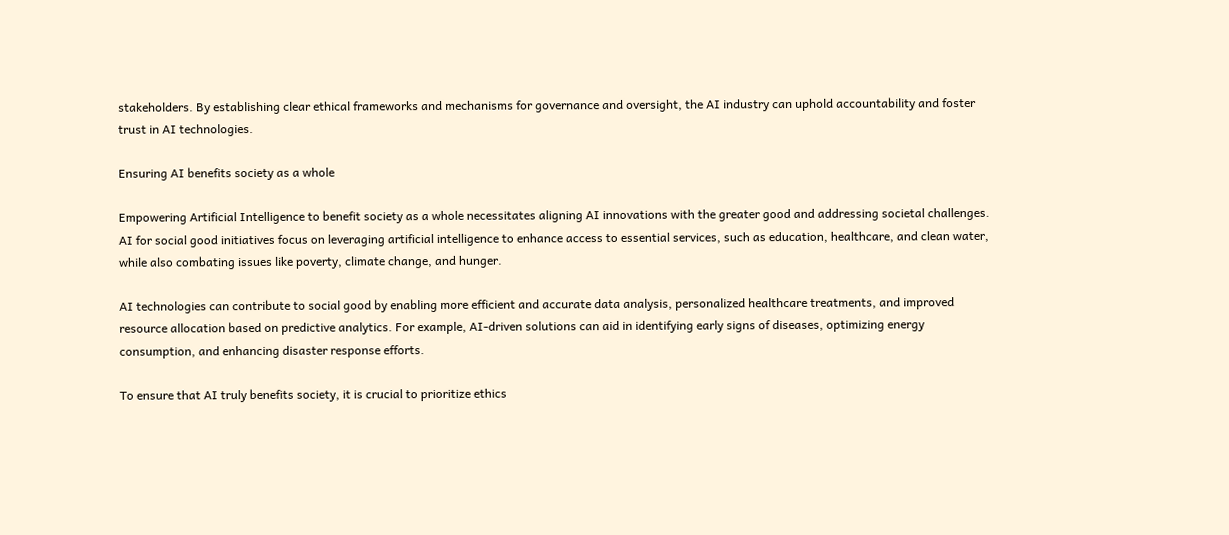stakeholders. By establishing clear ethical frameworks and mechanisms for governance and oversight, the AI industry can uphold accountability and foster trust in AI technologies.

Ensuring AI benefits society as a whole

Empowering Artificial Intelligence to benefit society as a whole necessitates aligning AI innovations with the greater good and addressing societal challenges. AI for social good initiatives focus on leveraging artificial intelligence to enhance access to essential services, such as education, healthcare, and clean water, while also combating issues like poverty, climate change, and hunger.

AI technologies can contribute to social good by enabling more efficient and accurate data analysis, personalized healthcare treatments, and improved resource allocation based on predictive analytics. For example, AI-driven solutions can aid in identifying early signs of diseases, optimizing energy consumption, and enhancing disaster response efforts.

To ensure that AI truly benefits society, it is crucial to prioritize ethics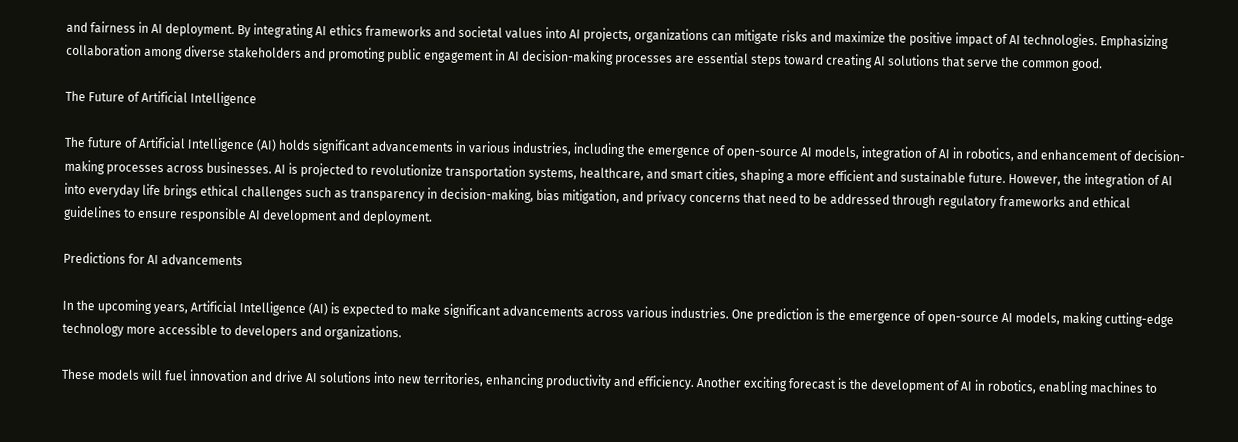and fairness in AI deployment. By integrating AI ethics frameworks and societal values into AI projects, organizations can mitigate risks and maximize the positive impact of AI technologies. Emphasizing collaboration among diverse stakeholders and promoting public engagement in AI decision-making processes are essential steps toward creating AI solutions that serve the common good.

The Future of Artificial Intelligence

The future of Artificial Intelligence (AI) holds significant advancements in various industries, including the emergence of open-source AI models, integration of AI in robotics, and enhancement of decision-making processes across businesses. AI is projected to revolutionize transportation systems, healthcare, and smart cities, shaping a more efficient and sustainable future. However, the integration of AI into everyday life brings ethical challenges such as transparency in decision-making, bias mitigation, and privacy concerns that need to be addressed through regulatory frameworks and ethical guidelines to ensure responsible AI development and deployment.

Predictions for AI advancements

In the upcoming years, Artificial Intelligence (AI) is expected to make significant advancements across various industries. One prediction is the emergence of open-source AI models, making cutting-edge technology more accessible to developers and organizations.

These models will fuel innovation and drive AI solutions into new territories, enhancing productivity and efficiency. Another exciting forecast is the development of AI in robotics, enabling machines to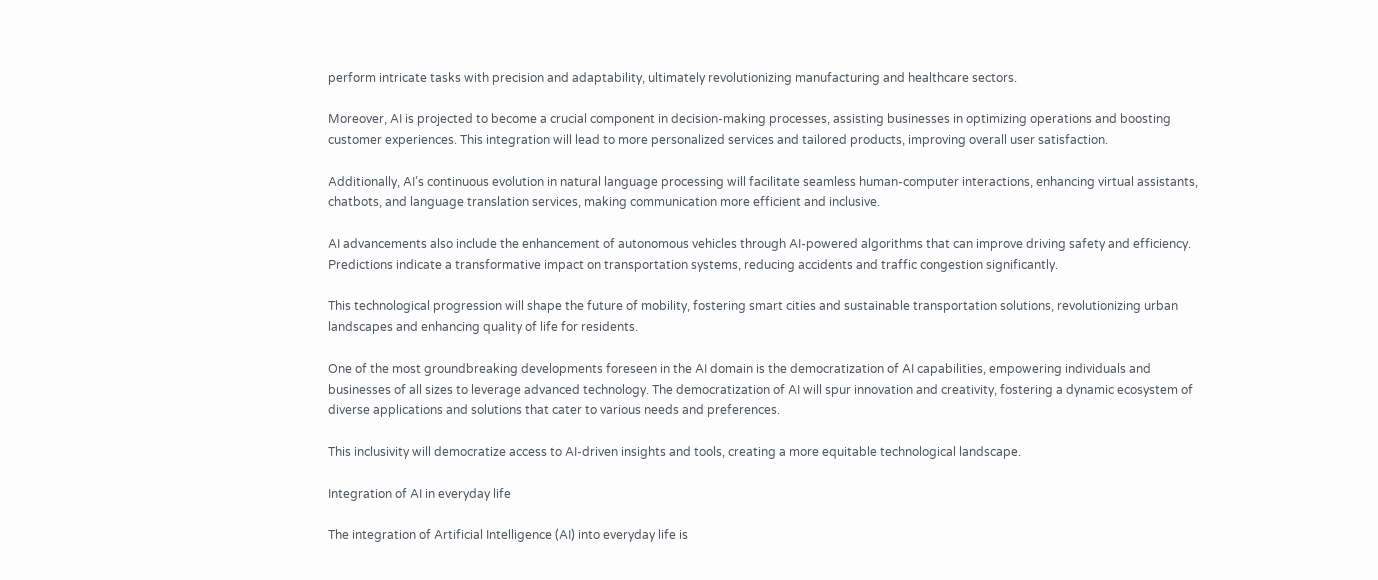perform intricate tasks with precision and adaptability, ultimately revolutionizing manufacturing and healthcare sectors.

Moreover, AI is projected to become a crucial component in decision-making processes, assisting businesses in optimizing operations and boosting customer experiences. This integration will lead to more personalized services and tailored products, improving overall user satisfaction.

Additionally, AI’s continuous evolution in natural language processing will facilitate seamless human-computer interactions, enhancing virtual assistants, chatbots, and language translation services, making communication more efficient and inclusive.

AI advancements also include the enhancement of autonomous vehicles through AI-powered algorithms that can improve driving safety and efficiency. Predictions indicate a transformative impact on transportation systems, reducing accidents and traffic congestion significantly.

This technological progression will shape the future of mobility, fostering smart cities and sustainable transportation solutions, revolutionizing urban landscapes and enhancing quality of life for residents.

One of the most groundbreaking developments foreseen in the AI domain is the democratization of AI capabilities, empowering individuals and businesses of all sizes to leverage advanced technology. The democratization of AI will spur innovation and creativity, fostering a dynamic ecosystem of diverse applications and solutions that cater to various needs and preferences.

This inclusivity will democratize access to AI-driven insights and tools, creating a more equitable technological landscape.

Integration of AI in everyday life

The integration of Artificial Intelligence (AI) into everyday life is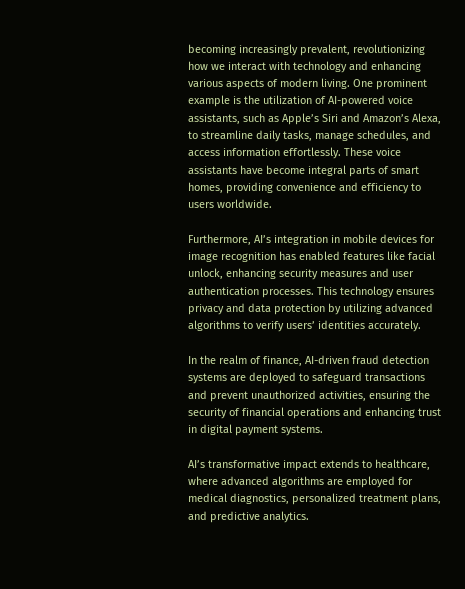becoming increasingly prevalent, revolutionizing how we interact with technology and enhancing various aspects of modern living. One prominent example is the utilization of AI-powered voice assistants, such as Apple’s Siri and Amazon’s Alexa, to streamline daily tasks, manage schedules, and access information effortlessly. These voice assistants have become integral parts of smart homes, providing convenience and efficiency to users worldwide.

Furthermore, AI’s integration in mobile devices for image recognition has enabled features like facial unlock, enhancing security measures and user authentication processes. This technology ensures privacy and data protection by utilizing advanced algorithms to verify users’ identities accurately.

In the realm of finance, AI-driven fraud detection systems are deployed to safeguard transactions and prevent unauthorized activities, ensuring the security of financial operations and enhancing trust in digital payment systems.

AI’s transformative impact extends to healthcare, where advanced algorithms are employed for medical diagnostics, personalized treatment plans, and predictive analytics.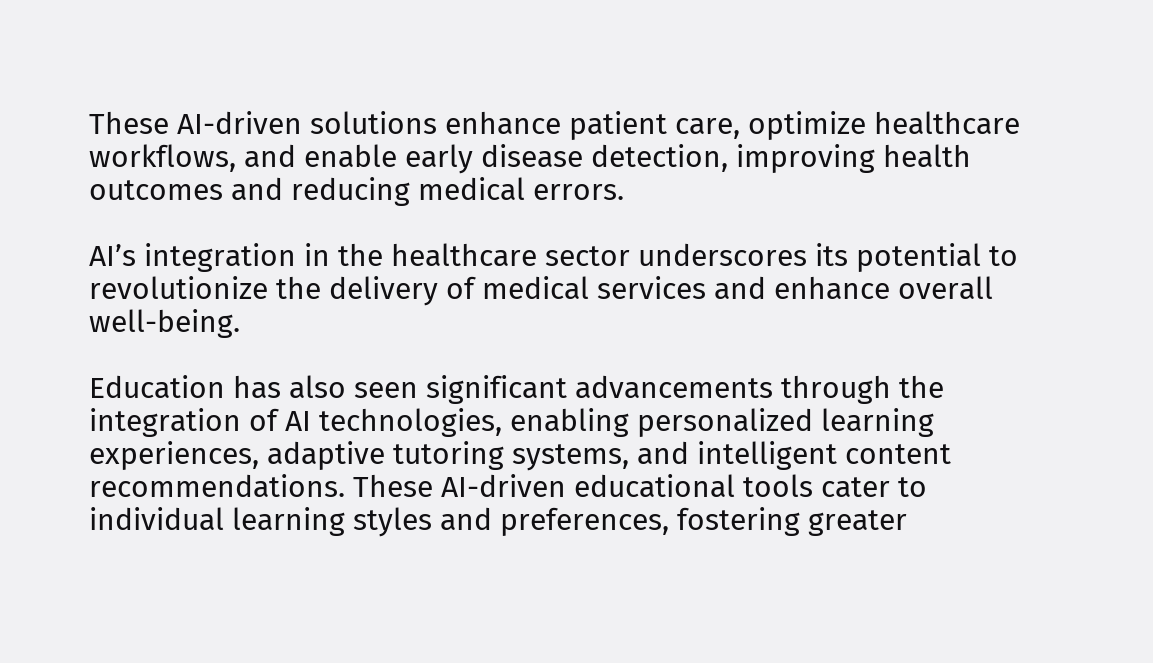These AI-driven solutions enhance patient care, optimize healthcare workflows, and enable early disease detection, improving health outcomes and reducing medical errors.

AI’s integration in the healthcare sector underscores its potential to revolutionize the delivery of medical services and enhance overall well-being.

Education has also seen significant advancements through the integration of AI technologies, enabling personalized learning experiences, adaptive tutoring systems, and intelligent content recommendations. These AI-driven educational tools cater to individual learning styles and preferences, fostering greater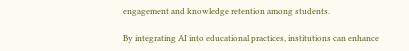engagement and knowledge retention among students.

By integrating AI into educational practices, institutions can enhance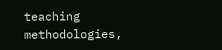teaching methodologies,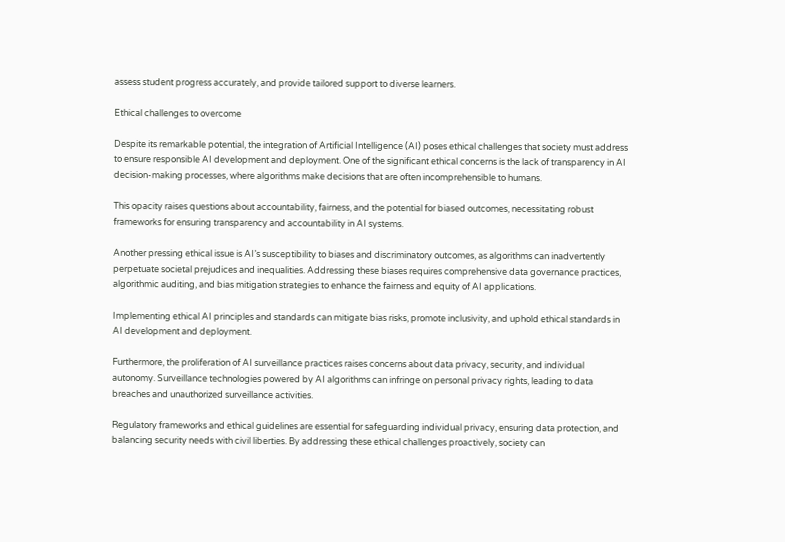assess student progress accurately, and provide tailored support to diverse learners.

Ethical challenges to overcome

Despite its remarkable potential, the integration of Artificial Intelligence (AI) poses ethical challenges that society must address to ensure responsible AI development and deployment. One of the significant ethical concerns is the lack of transparency in AI decision-making processes, where algorithms make decisions that are often incomprehensible to humans.

This opacity raises questions about accountability, fairness, and the potential for biased outcomes, necessitating robust frameworks for ensuring transparency and accountability in AI systems.

Another pressing ethical issue is AI’s susceptibility to biases and discriminatory outcomes, as algorithms can inadvertently perpetuate societal prejudices and inequalities. Addressing these biases requires comprehensive data governance practices, algorithmic auditing, and bias mitigation strategies to enhance the fairness and equity of AI applications.

Implementing ethical AI principles and standards can mitigate bias risks, promote inclusivity, and uphold ethical standards in AI development and deployment.

Furthermore, the proliferation of AI surveillance practices raises concerns about data privacy, security, and individual autonomy. Surveillance technologies powered by AI algorithms can infringe on personal privacy rights, leading to data breaches and unauthorized surveillance activities.

Regulatory frameworks and ethical guidelines are essential for safeguarding individual privacy, ensuring data protection, and balancing security needs with civil liberties. By addressing these ethical challenges proactively, society can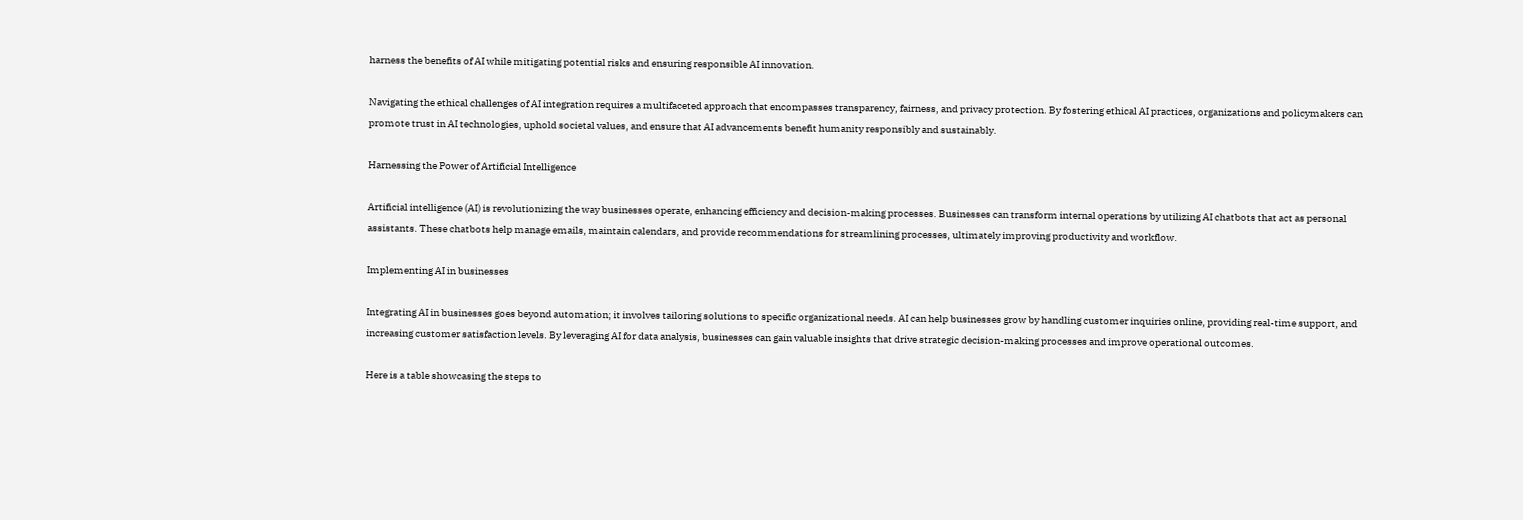harness the benefits of AI while mitigating potential risks and ensuring responsible AI innovation.

Navigating the ethical challenges of AI integration requires a multifaceted approach that encompasses transparency, fairness, and privacy protection. By fostering ethical AI practices, organizations and policymakers can promote trust in AI technologies, uphold societal values, and ensure that AI advancements benefit humanity responsibly and sustainably.

Harnessing the Power of Artificial Intelligence

Artificial intelligence (AI) is revolutionizing the way businesses operate, enhancing efficiency and decision-making processes. Businesses can transform internal operations by utilizing AI chatbots that act as personal assistants. These chatbots help manage emails, maintain calendars, and provide recommendations for streamlining processes, ultimately improving productivity and workflow.

Implementing AI in businesses

Integrating AI in businesses goes beyond automation; it involves tailoring solutions to specific organizational needs. AI can help businesses grow by handling customer inquiries online, providing real-time support, and increasing customer satisfaction levels. By leveraging AI for data analysis, businesses can gain valuable insights that drive strategic decision-making processes and improve operational outcomes.

Here is a table showcasing the steps to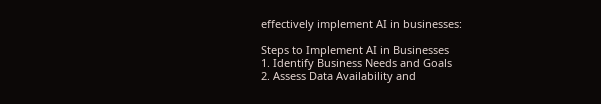effectively implement AI in businesses:

Steps to Implement AI in Businesses
1. Identify Business Needs and Goals
2. Assess Data Availability and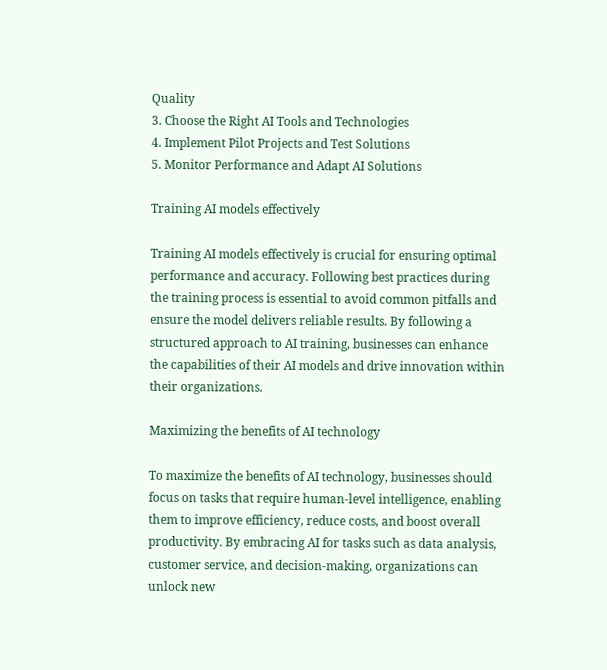Quality
3. Choose the Right AI Tools and Technologies
4. Implement Pilot Projects and Test Solutions
5. Monitor Performance and Adapt AI Solutions

Training AI models effectively

Training AI models effectively is crucial for ensuring optimal performance and accuracy. Following best practices during the training process is essential to avoid common pitfalls and ensure the model delivers reliable results. By following a structured approach to AI training, businesses can enhance the capabilities of their AI models and drive innovation within their organizations.

Maximizing the benefits of AI technology

To maximize the benefits of AI technology, businesses should focus on tasks that require human-level intelligence, enabling them to improve efficiency, reduce costs, and boost overall productivity. By embracing AI for tasks such as data analysis, customer service, and decision-making, organizations can unlock new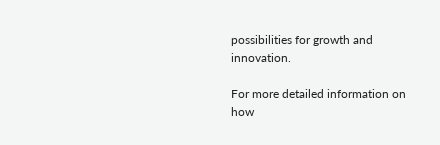possibilities for growth and innovation.

For more detailed information on how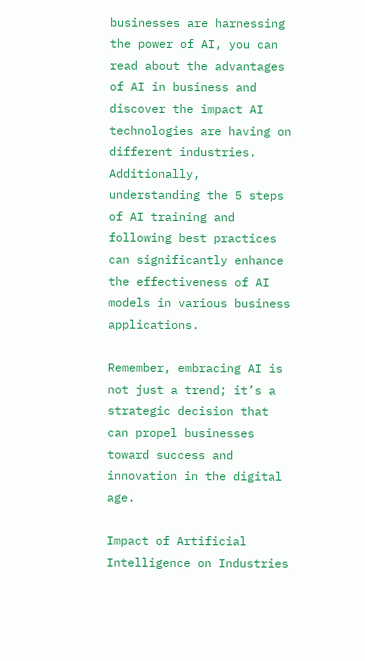businesses are harnessing the power of AI, you can read about the advantages of AI in business and discover the impact AI technologies are having on different industries. Additionally, understanding the 5 steps of AI training and following best practices can significantly enhance the effectiveness of AI models in various business applications.

Remember, embracing AI is not just a trend; it’s a strategic decision that can propel businesses toward success and innovation in the digital age.

Impact of Artificial Intelligence on Industries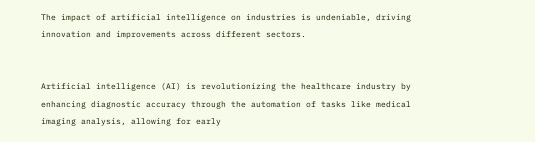The impact of artificial intelligence on industries is undeniable, driving innovation and improvements across different sectors.


Artificial intelligence (AI) is revolutionizing the healthcare industry by enhancing diagnostic accuracy through the automation of tasks like medical imaging analysis, allowing for early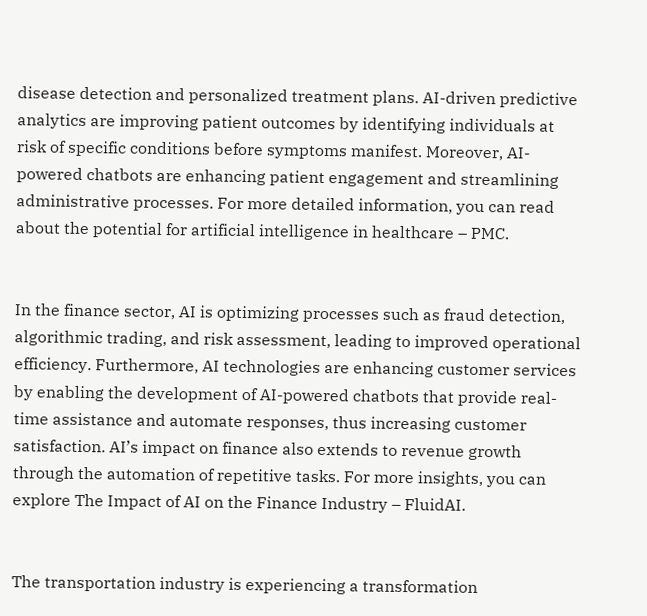disease detection and personalized treatment plans. AI-driven predictive analytics are improving patient outcomes by identifying individuals at risk of specific conditions before symptoms manifest. Moreover, AI-powered chatbots are enhancing patient engagement and streamlining administrative processes. For more detailed information, you can read about the potential for artificial intelligence in healthcare – PMC.


In the finance sector, AI is optimizing processes such as fraud detection, algorithmic trading, and risk assessment, leading to improved operational efficiency. Furthermore, AI technologies are enhancing customer services by enabling the development of AI-powered chatbots that provide real-time assistance and automate responses, thus increasing customer satisfaction. AI’s impact on finance also extends to revenue growth through the automation of repetitive tasks. For more insights, you can explore The Impact of AI on the Finance Industry – FluidAI.


The transportation industry is experiencing a transformation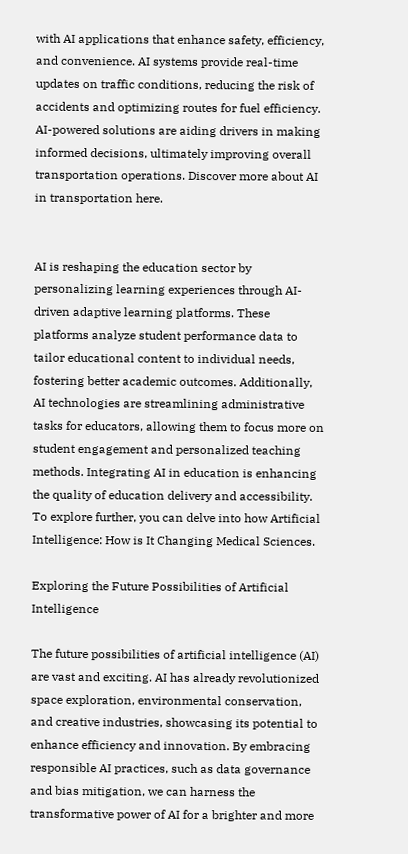with AI applications that enhance safety, efficiency, and convenience. AI systems provide real-time updates on traffic conditions, reducing the risk of accidents and optimizing routes for fuel efficiency. AI-powered solutions are aiding drivers in making informed decisions, ultimately improving overall transportation operations. Discover more about AI in transportation here.


AI is reshaping the education sector by personalizing learning experiences through AI-driven adaptive learning platforms. These platforms analyze student performance data to tailor educational content to individual needs, fostering better academic outcomes. Additionally, AI technologies are streamlining administrative tasks for educators, allowing them to focus more on student engagement and personalized teaching methods. Integrating AI in education is enhancing the quality of education delivery and accessibility. To explore further, you can delve into how Artificial Intelligence: How is It Changing Medical Sciences.

Exploring the Future Possibilities of Artificial Intelligence

The future possibilities of artificial intelligence (AI) are vast and exciting. AI has already revolutionized space exploration, environmental conservation, and creative industries, showcasing its potential to enhance efficiency and innovation. By embracing responsible AI practices, such as data governance and bias mitigation, we can harness the transformative power of AI for a brighter and more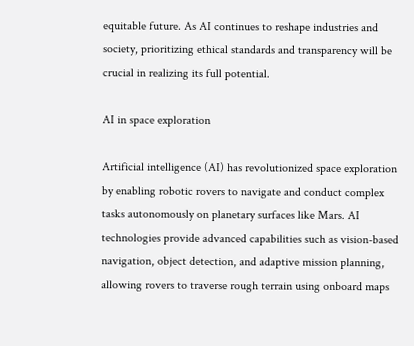equitable future. As AI continues to reshape industries and society, prioritizing ethical standards and transparency will be crucial in realizing its full potential.

AI in space exploration

Artificial intelligence (AI) has revolutionized space exploration by enabling robotic rovers to navigate and conduct complex tasks autonomously on planetary surfaces like Mars. AI technologies provide advanced capabilities such as vision-based navigation, object detection, and adaptive mission planning, allowing rovers to traverse rough terrain using onboard maps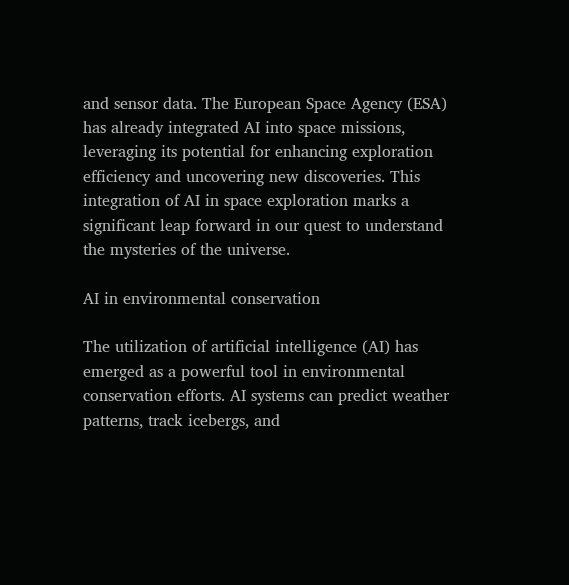and sensor data. The European Space Agency (ESA) has already integrated AI into space missions, leveraging its potential for enhancing exploration efficiency and uncovering new discoveries. This integration of AI in space exploration marks a significant leap forward in our quest to understand the mysteries of the universe.

AI in environmental conservation

The utilization of artificial intelligence (AI) has emerged as a powerful tool in environmental conservation efforts. AI systems can predict weather patterns, track icebergs, and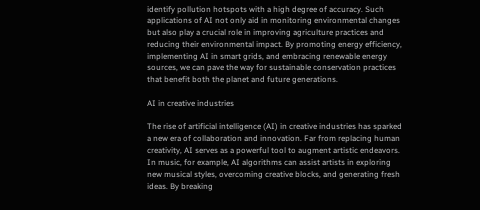identify pollution hotspots with a high degree of accuracy. Such applications of AI not only aid in monitoring environmental changes but also play a crucial role in improving agriculture practices and reducing their environmental impact. By promoting energy efficiency, implementing AI in smart grids, and embracing renewable energy sources, we can pave the way for sustainable conservation practices that benefit both the planet and future generations.

AI in creative industries

The rise of artificial intelligence (AI) in creative industries has sparked a new era of collaboration and innovation. Far from replacing human creativity, AI serves as a powerful tool to augment artistic endeavors. In music, for example, AI algorithms can assist artists in exploring new musical styles, overcoming creative blocks, and generating fresh ideas. By breaking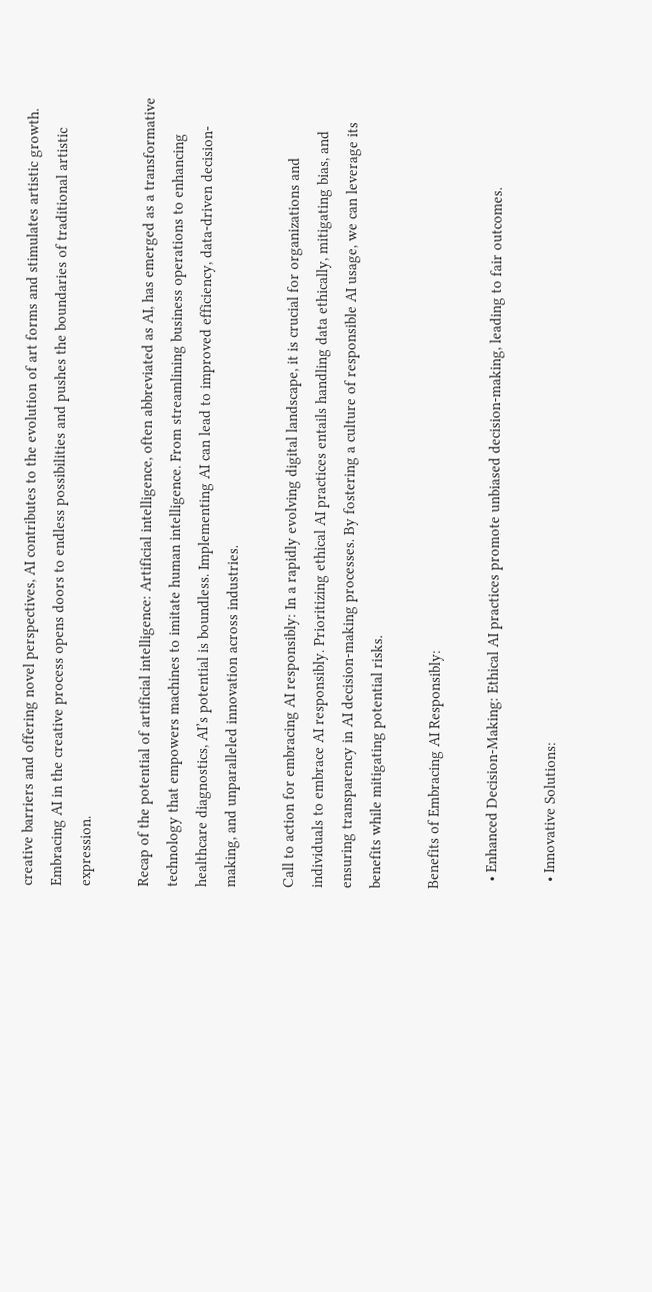creative barriers and offering novel perspectives, AI contributes to the evolution of art forms and stimulates artistic growth. Embracing AI in the creative process opens doors to endless possibilities and pushes the boundaries of traditional artistic expression.

Recap of the potential of artificial intelligence: Artificial intelligence, often abbreviated as AI, has emerged as a transformative technology that empowers machines to imitate human intelligence. From streamlining business operations to enhancing healthcare diagnostics, AI’s potential is boundless. Implementing AI can lead to improved efficiency, data-driven decision-making, and unparalleled innovation across industries.

Call to action for embracing AI responsibly: In a rapidly evolving digital landscape, it is crucial for organizations and individuals to embrace AI responsibly. Prioritizing ethical AI practices entails handling data ethically, mitigating bias, and ensuring transparency in AI decision-making processes. By fostering a culture of responsible AI usage, we can leverage its benefits while mitigating potential risks.

Benefits of Embracing AI Responsibly:

  • Enhanced Decision-Making: Ethical AI practices promote unbiased decision-making, leading to fair outcomes.

  • Innovative Solutions: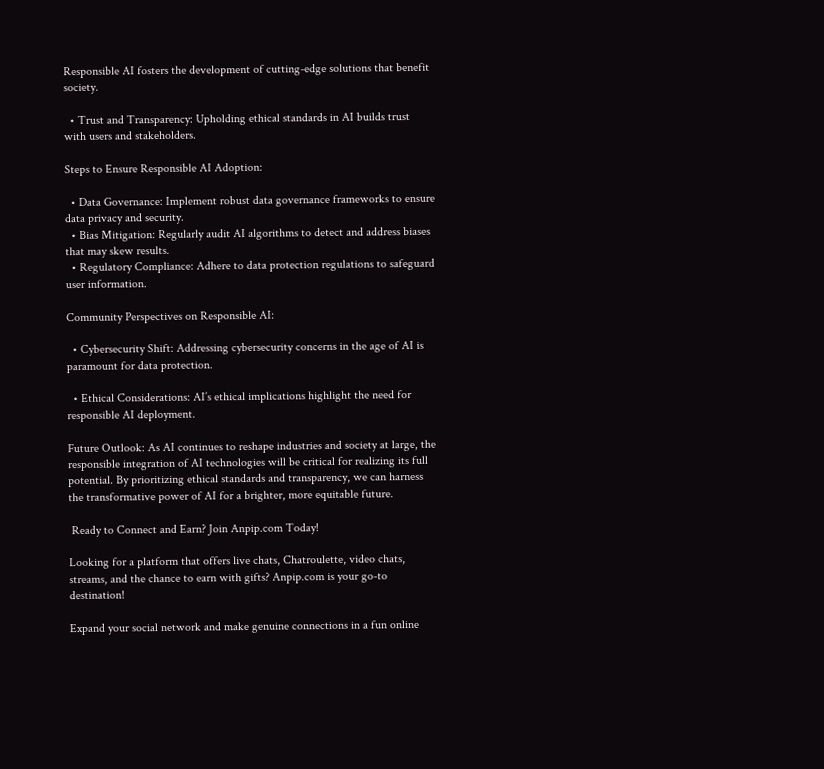Responsible AI fosters the development of cutting-edge solutions that benefit society.

  • Trust and Transparency: Upholding ethical standards in AI builds trust with users and stakeholders.

Steps to Ensure Responsible AI Adoption:

  • Data Governance: Implement robust data governance frameworks to ensure data privacy and security.
  • Bias Mitigation: Regularly audit AI algorithms to detect and address biases that may skew results.
  • Regulatory Compliance: Adhere to data protection regulations to safeguard user information.

Community Perspectives on Responsible AI:

  • Cybersecurity Shift: Addressing cybersecurity concerns in the age of AI is paramount for data protection.

  • Ethical Considerations: AI’s ethical implications highlight the need for responsible AI deployment.

Future Outlook: As AI continues to reshape industries and society at large, the responsible integration of AI technologies will be critical for realizing its full potential. By prioritizing ethical standards and transparency, we can harness the transformative power of AI for a brighter, more equitable future.

 Ready to Connect and Earn? Join Anpip.com Today!

Looking for a platform that offers live chats, Chatroulette, video chats, streams, and the chance to earn with gifts? Anpip.com is your go-to destination!

Expand your social network and make genuine connections in a fun online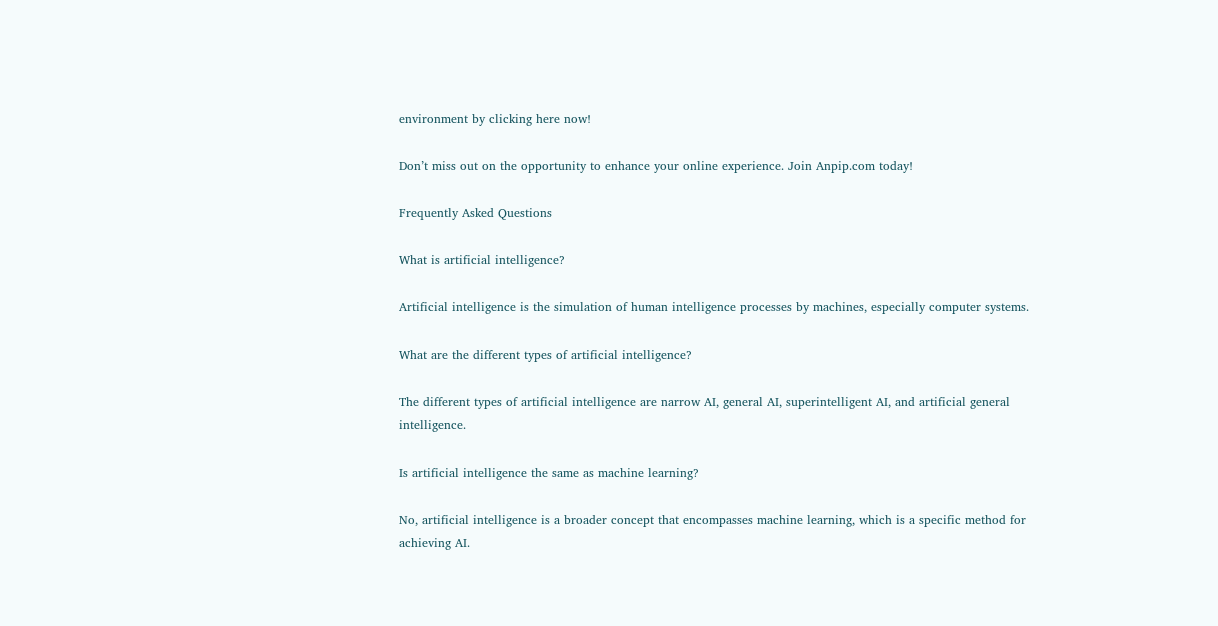environment by clicking here now!

Don’t miss out on the opportunity to enhance your online experience. Join Anpip.com today!

Frequently Asked Questions

What is artificial intelligence?

Artificial intelligence is the simulation of human intelligence processes by machines, especially computer systems.

What are the different types of artificial intelligence?

The different types of artificial intelligence are narrow AI, general AI, superintelligent AI, and artificial general intelligence.

Is artificial intelligence the same as machine learning?

No, artificial intelligence is a broader concept that encompasses machine learning, which is a specific method for achieving AI.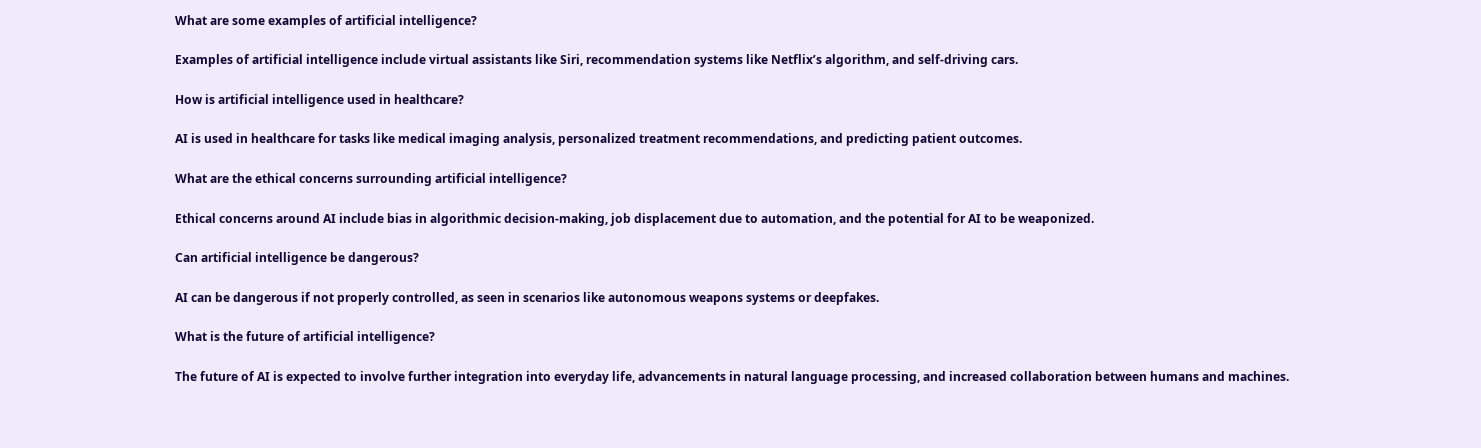What are some examples of artificial intelligence?

Examples of artificial intelligence include virtual assistants like Siri, recommendation systems like Netflix’s algorithm, and self-driving cars.

How is artificial intelligence used in healthcare?

AI is used in healthcare for tasks like medical imaging analysis, personalized treatment recommendations, and predicting patient outcomes.

What are the ethical concerns surrounding artificial intelligence?

Ethical concerns around AI include bias in algorithmic decision-making, job displacement due to automation, and the potential for AI to be weaponized.

Can artificial intelligence be dangerous?

AI can be dangerous if not properly controlled, as seen in scenarios like autonomous weapons systems or deepfakes.

What is the future of artificial intelligence?

The future of AI is expected to involve further integration into everyday life, advancements in natural language processing, and increased collaboration between humans and machines.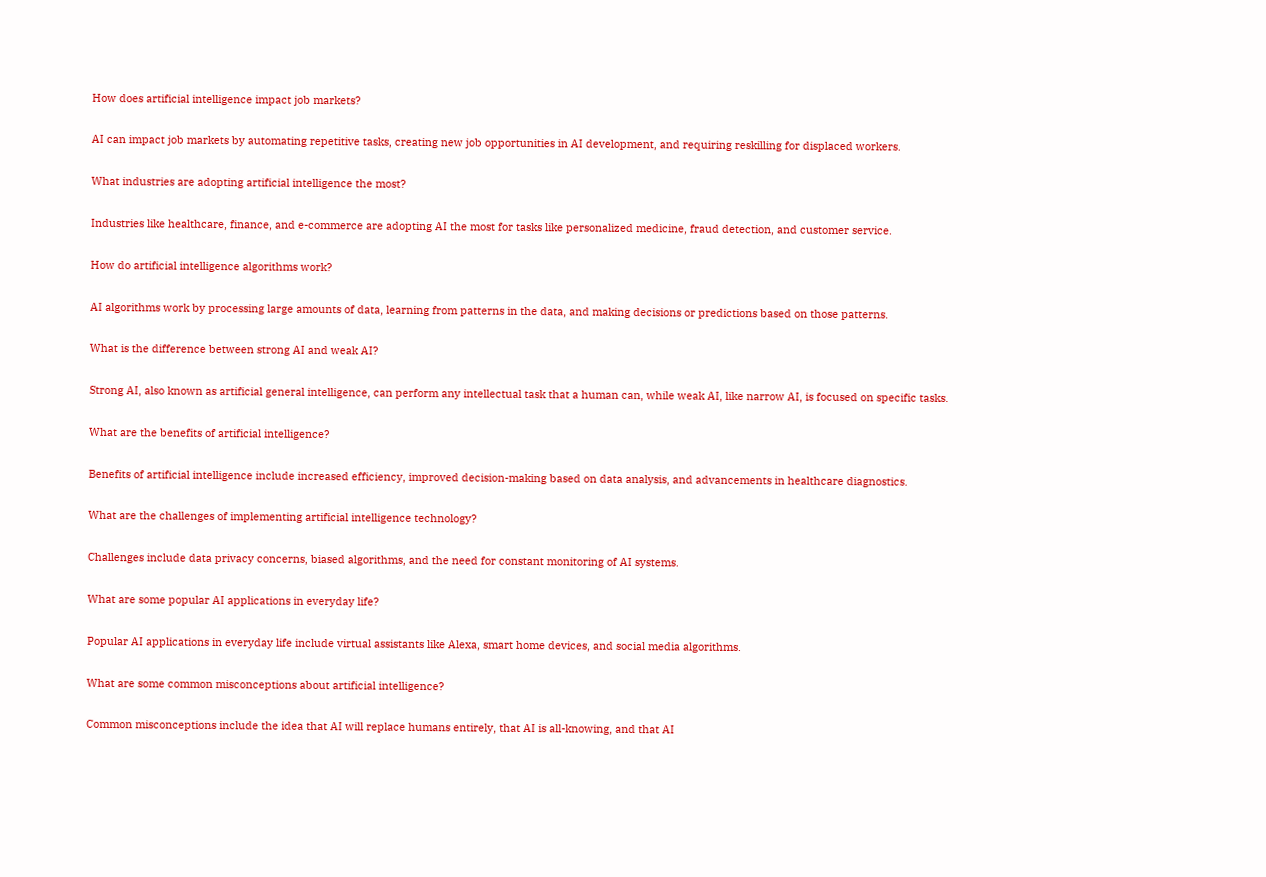How does artificial intelligence impact job markets?

AI can impact job markets by automating repetitive tasks, creating new job opportunities in AI development, and requiring reskilling for displaced workers.

What industries are adopting artificial intelligence the most?

Industries like healthcare, finance, and e-commerce are adopting AI the most for tasks like personalized medicine, fraud detection, and customer service.

How do artificial intelligence algorithms work?

AI algorithms work by processing large amounts of data, learning from patterns in the data, and making decisions or predictions based on those patterns.

What is the difference between strong AI and weak AI?

Strong AI, also known as artificial general intelligence, can perform any intellectual task that a human can, while weak AI, like narrow AI, is focused on specific tasks.

What are the benefits of artificial intelligence?

Benefits of artificial intelligence include increased efficiency, improved decision-making based on data analysis, and advancements in healthcare diagnostics.

What are the challenges of implementing artificial intelligence technology?

Challenges include data privacy concerns, biased algorithms, and the need for constant monitoring of AI systems.

What are some popular AI applications in everyday life?

Popular AI applications in everyday life include virtual assistants like Alexa, smart home devices, and social media algorithms.

What are some common misconceptions about artificial intelligence?

Common misconceptions include the idea that AI will replace humans entirely, that AI is all-knowing, and that AI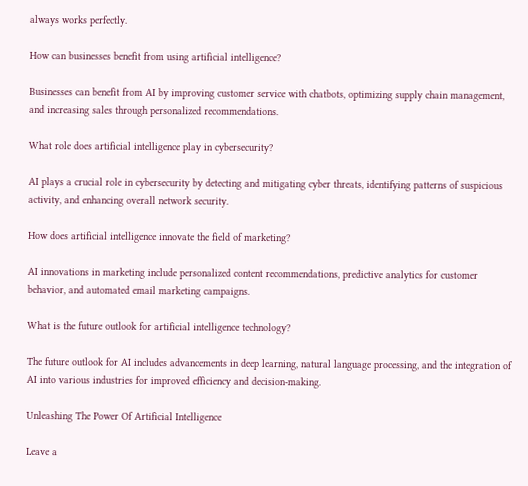always works perfectly.

How can businesses benefit from using artificial intelligence?

Businesses can benefit from AI by improving customer service with chatbots, optimizing supply chain management, and increasing sales through personalized recommendations.

What role does artificial intelligence play in cybersecurity?

AI plays a crucial role in cybersecurity by detecting and mitigating cyber threats, identifying patterns of suspicious activity, and enhancing overall network security.

How does artificial intelligence innovate the field of marketing?

AI innovations in marketing include personalized content recommendations, predictive analytics for customer behavior, and automated email marketing campaigns.

What is the future outlook for artificial intelligence technology?

The future outlook for AI includes advancements in deep learning, natural language processing, and the integration of AI into various industries for improved efficiency and decision-making.

Unleashing The Power Of Artificial Intelligence

Leave a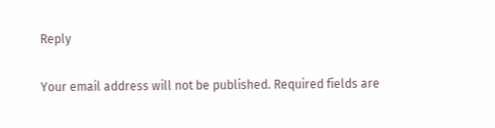Reply

Your email address will not be published. Required fields are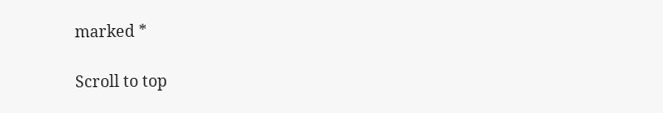marked *

Scroll to top